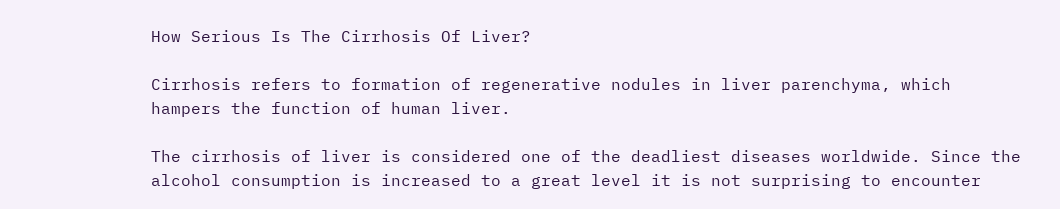How Serious Is The Cirrhosis Of Liver?

Cirrhosis refers to formation of regenerative nodules in liver parenchyma, which hampers the function of human liver.

The cirrhosis of liver is considered one of the deadliest diseases worldwide. Since the alcohol consumption is increased to a great level it is not surprising to encounter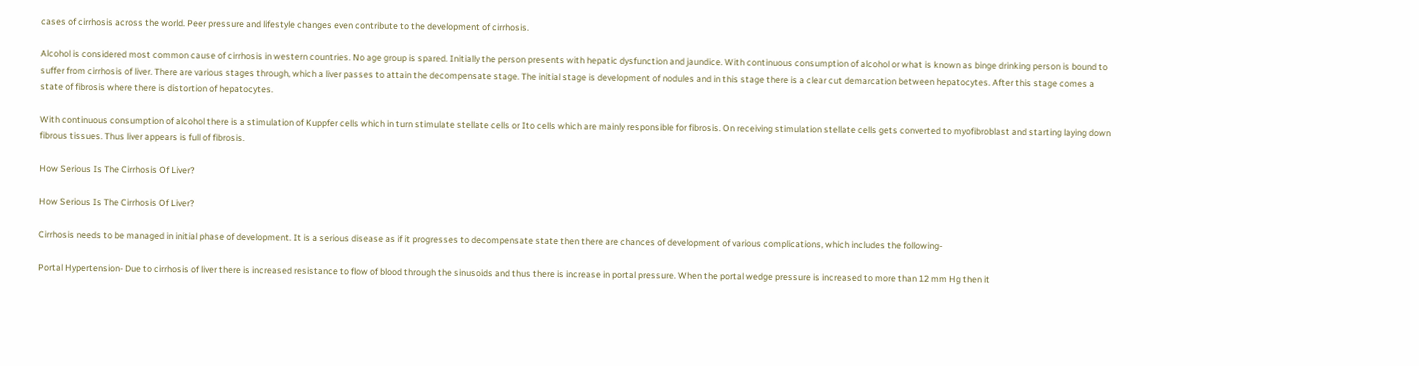cases of cirrhosis across the world. Peer pressure and lifestyle changes even contribute to the development of cirrhosis.

Alcohol is considered most common cause of cirrhosis in western countries. No age group is spared. Initially the person presents with hepatic dysfunction and jaundice. With continuous consumption of alcohol or what is known as binge drinking person is bound to suffer from cirrhosis of liver. There are various stages through, which a liver passes to attain the decompensate stage. The initial stage is development of nodules and in this stage there is a clear cut demarcation between hepatocytes. After this stage comes a state of fibrosis where there is distortion of hepatocytes.

With continuous consumption of alcohol there is a stimulation of Kuppfer cells which in turn stimulate stellate cells or Ito cells which are mainly responsible for fibrosis. On receiving stimulation stellate cells gets converted to myofibroblast and starting laying down fibrous tissues. Thus liver appears is full of fibrosis.

How Serious Is The Cirrhosis Of Liver?

How Serious Is The Cirrhosis Of Liver?

Cirrhosis needs to be managed in initial phase of development. It is a serious disease as if it progresses to decompensate state then there are chances of development of various complications, which includes the following-

Portal Hypertension- Due to cirrhosis of liver there is increased resistance to flow of blood through the sinusoids and thus there is increase in portal pressure. When the portal wedge pressure is increased to more than 12 mm Hg then it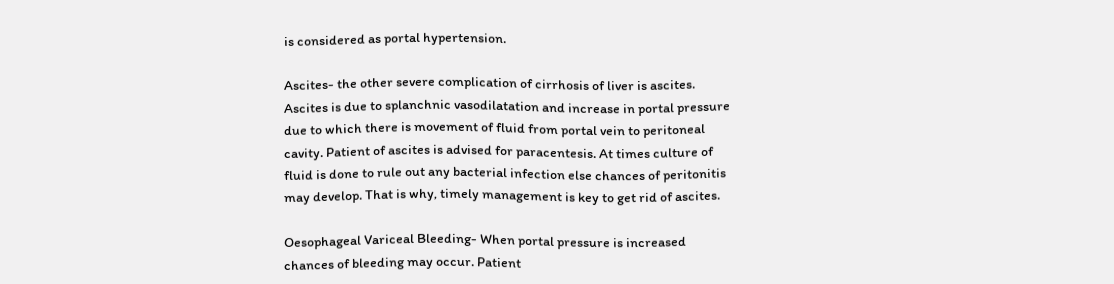is considered as portal hypertension.

Ascites- the other severe complication of cirrhosis of liver is ascites. Ascites is due to splanchnic vasodilatation and increase in portal pressure due to which there is movement of fluid from portal vein to peritoneal cavity. Patient of ascites is advised for paracentesis. At times culture of fluid is done to rule out any bacterial infection else chances of peritonitis may develop. That is why, timely management is key to get rid of ascites.

Oesophageal Variceal Bleeding- When portal pressure is increased chances of bleeding may occur. Patient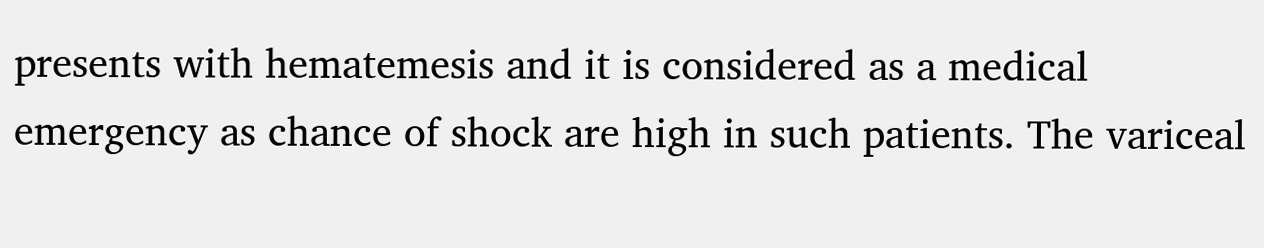presents with hematemesis and it is considered as a medical emergency as chance of shock are high in such patients. The variceal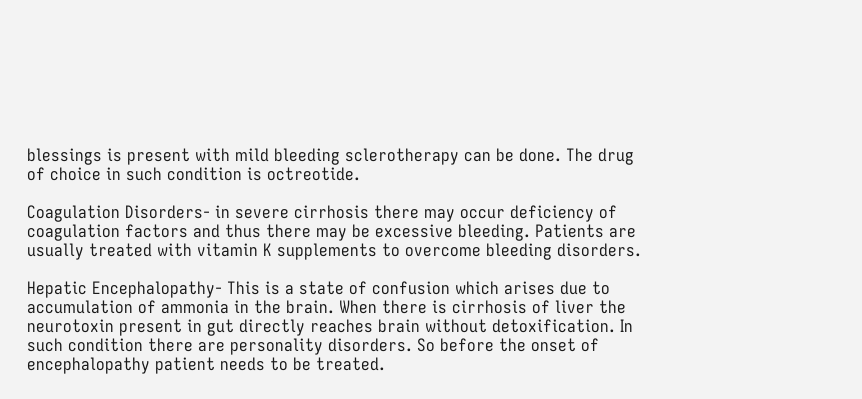blessings is present with mild bleeding sclerotherapy can be done. The drug of choice in such condition is octreotide.

Coagulation Disorders- in severe cirrhosis there may occur deficiency of coagulation factors and thus there may be excessive bleeding. Patients are usually treated with vitamin K supplements to overcome bleeding disorders.

Hepatic Encephalopathy- This is a state of confusion which arises due to accumulation of ammonia in the brain. When there is cirrhosis of liver the neurotoxin present in gut directly reaches brain without detoxification. In such condition there are personality disorders. So before the onset of encephalopathy patient needs to be treated.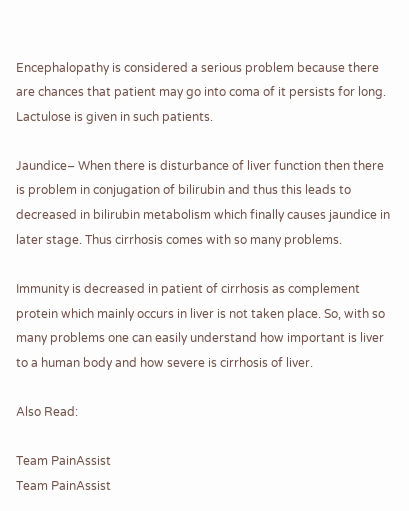Encephalopathy is considered a serious problem because there are chances that patient may go into coma of it persists for long. Lactulose is given in such patients.

Jaundice– When there is disturbance of liver function then there is problem in conjugation of bilirubin and thus this leads to decreased in bilirubin metabolism which finally causes jaundice in later stage. Thus cirrhosis comes with so many problems.

Immunity is decreased in patient of cirrhosis as complement protein which mainly occurs in liver is not taken place. So, with so many problems one can easily understand how important is liver to a human body and how severe is cirrhosis of liver.

Also Read:

Team PainAssist
Team PainAssist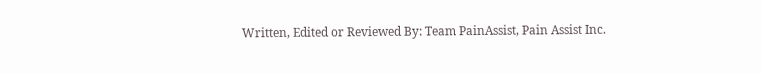Written, Edited or Reviewed By: Team PainAssist, Pain Assist Inc.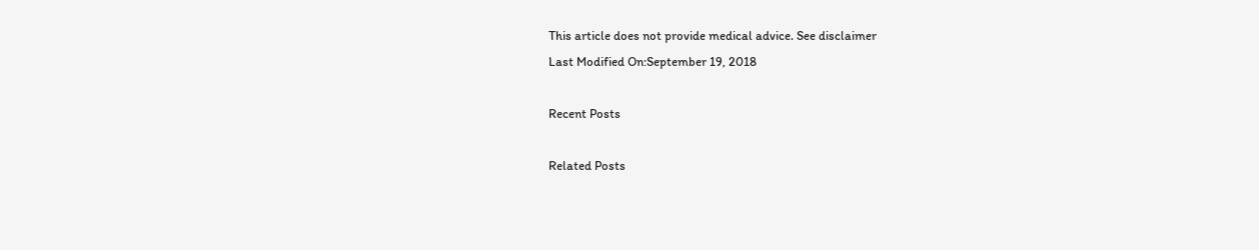This article does not provide medical advice. See disclaimer
Last Modified On:September 19, 2018

Recent Posts

Related Posts